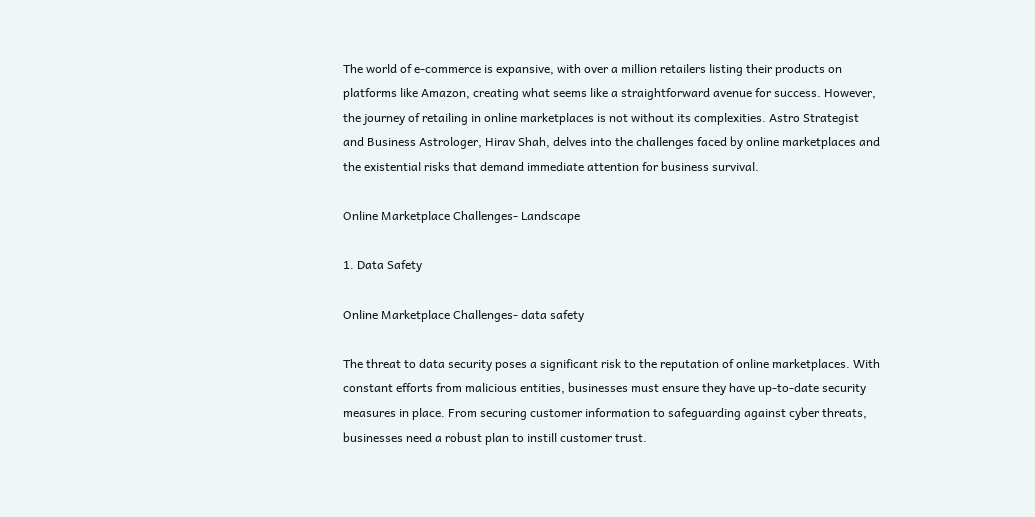The world of e-commerce is expansive, with over a million retailers listing their products on platforms like Amazon, creating what seems like a straightforward avenue for success. However, the journey of retailing in online marketplaces is not without its complexities. Astro Strategist and Business Astrologer, Hirav Shah, delves into the challenges faced by online marketplaces and the existential risks that demand immediate attention for business survival.

Online Marketplace Challenges- Landscape

1. Data Safety

Online Marketplace Challenges- data safety

The threat to data security poses a significant risk to the reputation of online marketplaces. With constant efforts from malicious entities, businesses must ensure they have up-to-date security measures in place. From securing customer information to safeguarding against cyber threats, businesses need a robust plan to instill customer trust.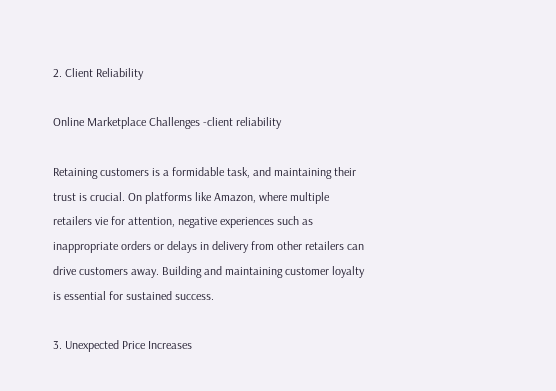2. Client Reliability

Online Marketplace Challenges -client reliability

Retaining customers is a formidable task, and maintaining their trust is crucial. On platforms like Amazon, where multiple retailers vie for attention, negative experiences such as inappropriate orders or delays in delivery from other retailers can drive customers away. Building and maintaining customer loyalty is essential for sustained success.

3. Unexpected Price Increases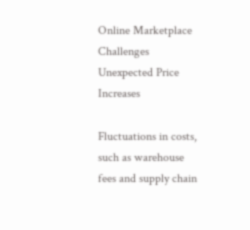Online Marketplace Challenges Unexpected Price Increases

Fluctuations in costs, such as warehouse fees and supply chain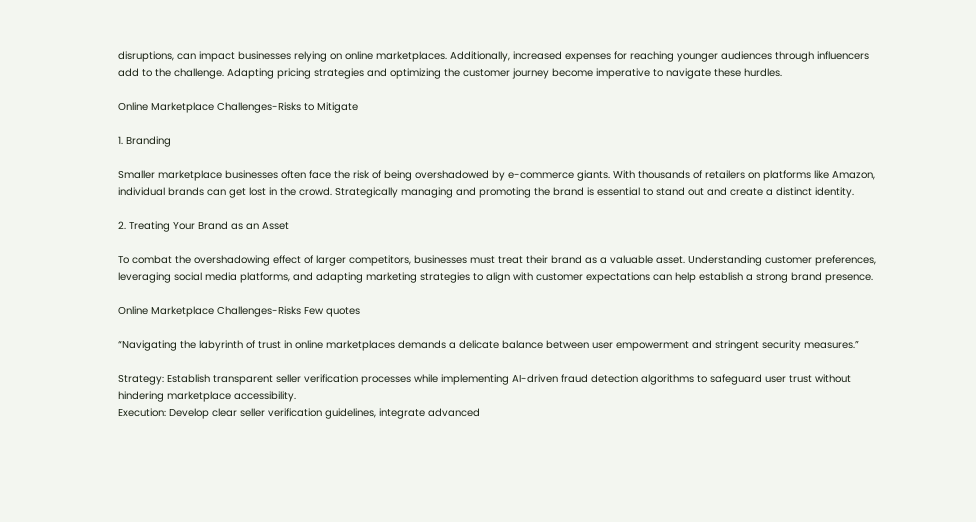disruptions, can impact businesses relying on online marketplaces. Additionally, increased expenses for reaching younger audiences through influencers add to the challenge. Adapting pricing strategies and optimizing the customer journey become imperative to navigate these hurdles.

Online Marketplace Challenges-Risks to Mitigate

1. Branding

Smaller marketplace businesses often face the risk of being overshadowed by e-commerce giants. With thousands of retailers on platforms like Amazon, individual brands can get lost in the crowd. Strategically managing and promoting the brand is essential to stand out and create a distinct identity.

2. Treating Your Brand as an Asset

To combat the overshadowing effect of larger competitors, businesses must treat their brand as a valuable asset. Understanding customer preferences, leveraging social media platforms, and adapting marketing strategies to align with customer expectations can help establish a strong brand presence.

Online Marketplace Challenges-Risks Few quotes

“Navigating the labyrinth of trust in online marketplaces demands a delicate balance between user empowerment and stringent security measures.”

Strategy: Establish transparent seller verification processes while implementing AI-driven fraud detection algorithms to safeguard user trust without hindering marketplace accessibility.
Execution: Develop clear seller verification guidelines, integrate advanced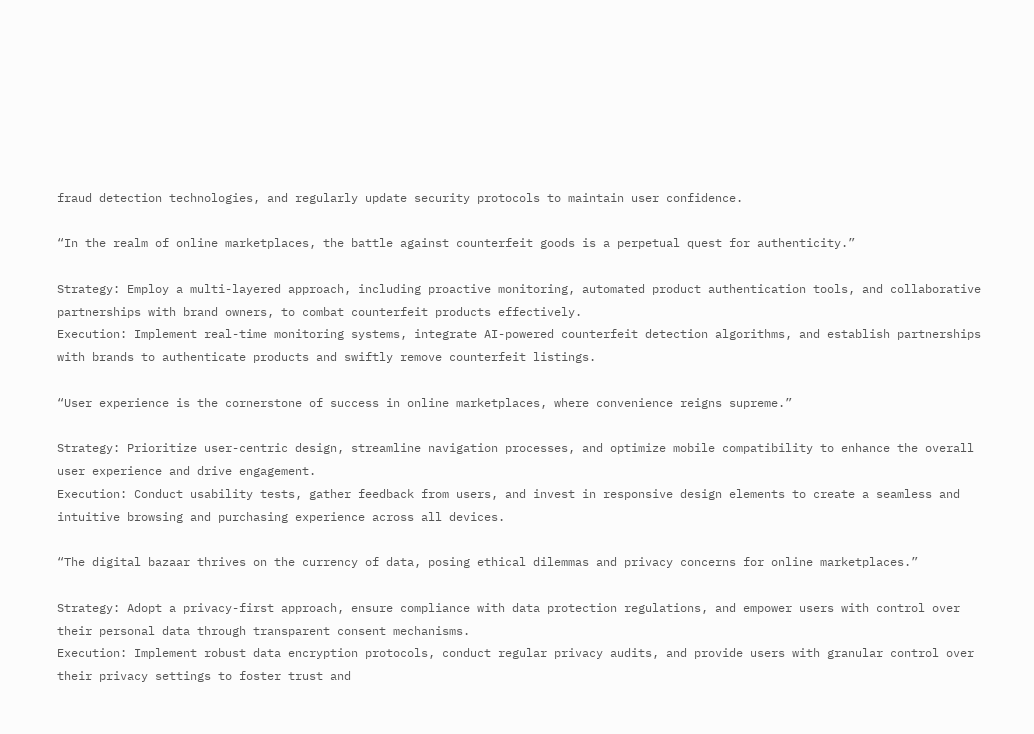fraud detection technologies, and regularly update security protocols to maintain user confidence.

“In the realm of online marketplaces, the battle against counterfeit goods is a perpetual quest for authenticity.”

Strategy: Employ a multi-layered approach, including proactive monitoring, automated product authentication tools, and collaborative partnerships with brand owners, to combat counterfeit products effectively.
Execution: Implement real-time monitoring systems, integrate AI-powered counterfeit detection algorithms, and establish partnerships with brands to authenticate products and swiftly remove counterfeit listings.

“User experience is the cornerstone of success in online marketplaces, where convenience reigns supreme.”

Strategy: Prioritize user-centric design, streamline navigation processes, and optimize mobile compatibility to enhance the overall user experience and drive engagement.
Execution: Conduct usability tests, gather feedback from users, and invest in responsive design elements to create a seamless and intuitive browsing and purchasing experience across all devices.

“The digital bazaar thrives on the currency of data, posing ethical dilemmas and privacy concerns for online marketplaces.”

Strategy: Adopt a privacy-first approach, ensure compliance with data protection regulations, and empower users with control over their personal data through transparent consent mechanisms.
Execution: Implement robust data encryption protocols, conduct regular privacy audits, and provide users with granular control over their privacy settings to foster trust and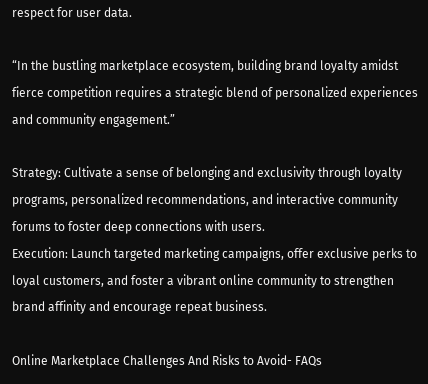respect for user data.

“In the bustling marketplace ecosystem, building brand loyalty amidst fierce competition requires a strategic blend of personalized experiences and community engagement.”

Strategy: Cultivate a sense of belonging and exclusivity through loyalty programs, personalized recommendations, and interactive community forums to foster deep connections with users.
Execution: Launch targeted marketing campaigns, offer exclusive perks to loyal customers, and foster a vibrant online community to strengthen brand affinity and encourage repeat business.

Online Marketplace Challenges And Risks to Avoid- FAQs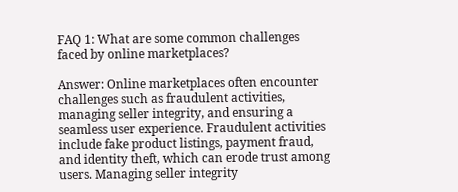FAQ 1: What are some common challenges faced by online marketplaces?

Answer: Online marketplaces often encounter challenges such as fraudulent activities, managing seller integrity, and ensuring a seamless user experience. Fraudulent activities include fake product listings, payment fraud, and identity theft, which can erode trust among users. Managing seller integrity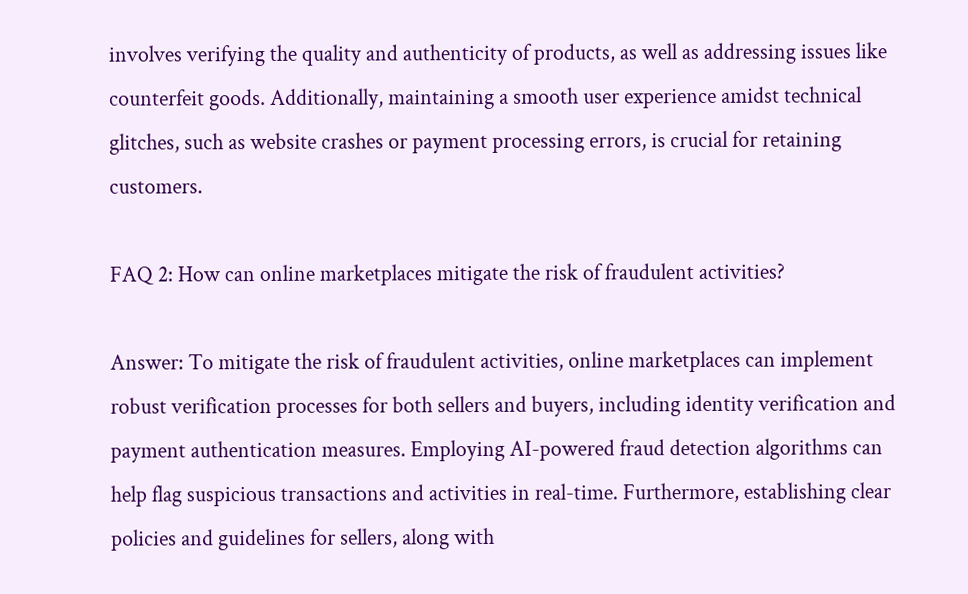involves verifying the quality and authenticity of products, as well as addressing issues like counterfeit goods. Additionally, maintaining a smooth user experience amidst technical glitches, such as website crashes or payment processing errors, is crucial for retaining customers.

FAQ 2: How can online marketplaces mitigate the risk of fraudulent activities?

Answer: To mitigate the risk of fraudulent activities, online marketplaces can implement robust verification processes for both sellers and buyers, including identity verification and payment authentication measures. Employing AI-powered fraud detection algorithms can help flag suspicious transactions and activities in real-time. Furthermore, establishing clear policies and guidelines for sellers, along with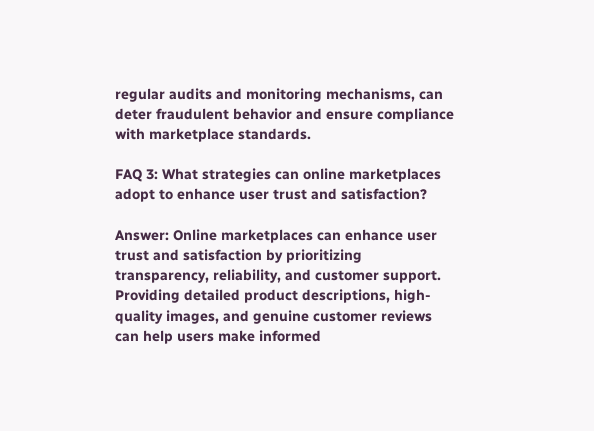regular audits and monitoring mechanisms, can deter fraudulent behavior and ensure compliance with marketplace standards.

FAQ 3: What strategies can online marketplaces adopt to enhance user trust and satisfaction?

Answer: Online marketplaces can enhance user trust and satisfaction by prioritizing transparency, reliability, and customer support. Providing detailed product descriptions, high-quality images, and genuine customer reviews can help users make informed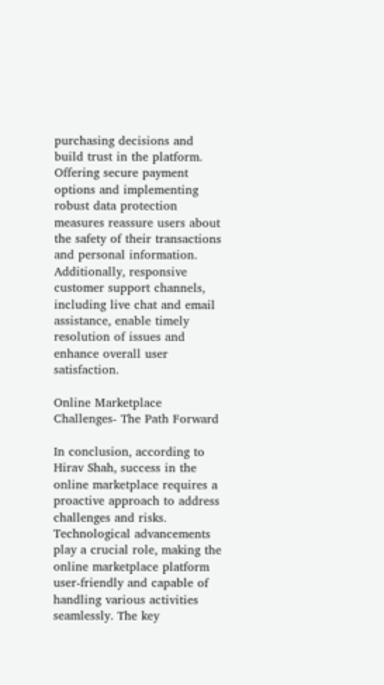purchasing decisions and build trust in the platform. Offering secure payment options and implementing robust data protection measures reassure users about the safety of their transactions and personal information. Additionally, responsive customer support channels, including live chat and email assistance, enable timely resolution of issues and enhance overall user satisfaction.

Online Marketplace Challenges- The Path Forward

In conclusion, according to Hirav Shah, success in the online marketplace requires a proactive approach to address challenges and risks. Technological advancements play a crucial role, making the online marketplace platform user-friendly and capable of handling various activities seamlessly. The key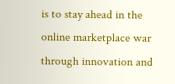is to stay ahead in the online marketplace war through innovation and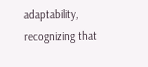adaptability, recognizing that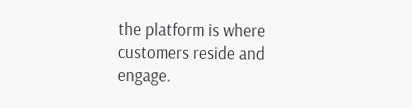the platform is where customers reside and engage.